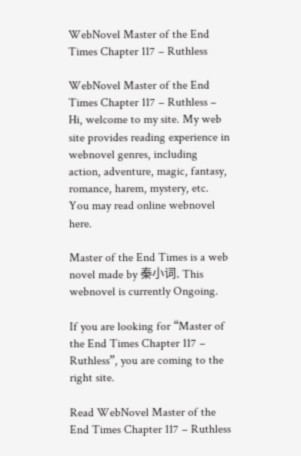WebNovel Master of the End Times Chapter 117 – Ruthless

WebNovel Master of the End Times Chapter 117 – Ruthless – Hi, welcome to my site. My web site provides reading experience in webnovel genres, including action, adventure, magic, fantasy, romance, harem, mystery, etc. You may read online webnovel here.

Master of the End Times is a web novel made by 秦小词. This webnovel is currently Ongoing.

If you are looking for “Master of the End Times Chapter 117 – Ruthless”, you are coming to the right site.

Read WebNovel Master of the End Times Chapter 117 – Ruthless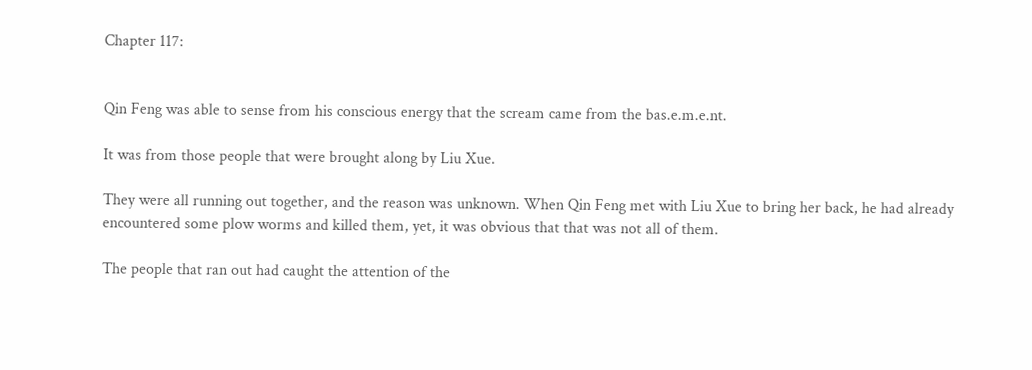Chapter 117:


Qin Feng was able to sense from his conscious energy that the scream came from the bas.e.m.e.nt.

It was from those people that were brought along by Liu Xue.

They were all running out together, and the reason was unknown. When Qin Feng met with Liu Xue to bring her back, he had already encountered some plow worms and killed them, yet, it was obvious that that was not all of them.

The people that ran out had caught the attention of the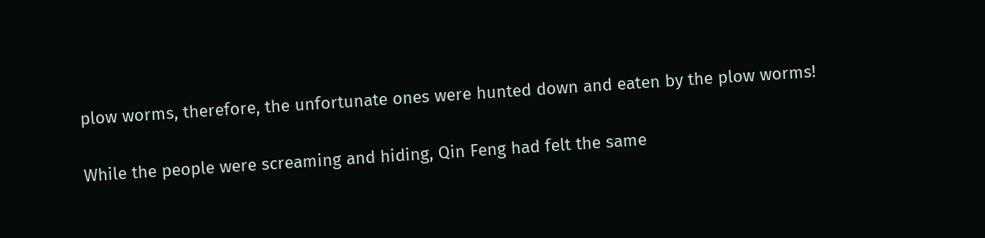plow worms, therefore, the unfortunate ones were hunted down and eaten by the plow worms!

While the people were screaming and hiding, Qin Feng had felt the same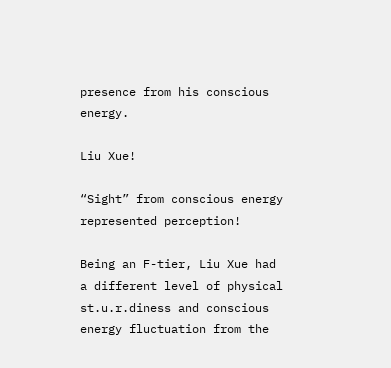presence from his conscious energy.

Liu Xue!

“Sight” from conscious energy represented perception!

Being an F-tier, Liu Xue had a different level of physical st.u.r.diness and conscious energy fluctuation from the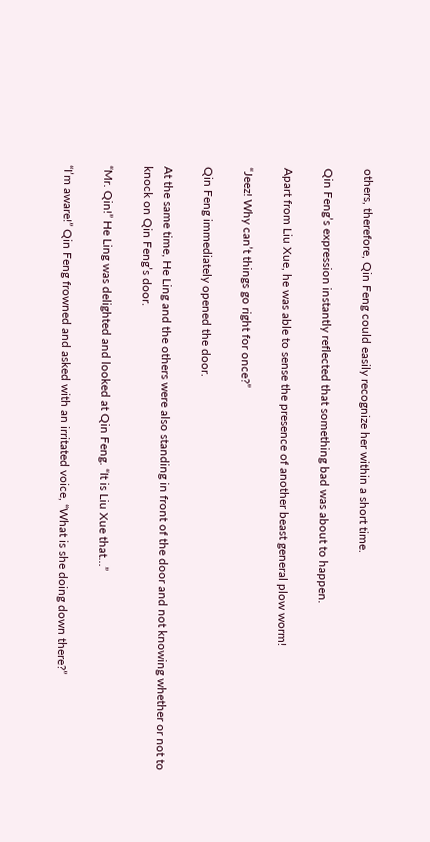others, therefore, Qin Feng could easily recognize her within a short time.

Qin Feng’s expression instantly reflected that something bad was about to happen.

Apart from Liu Xue, he was able to sense the presence of another beast general plow worm!

“Jeez! Why can’t things go right for once?”

Qin Feng immediately opened the door.

At the same time, He Ling and the others were also standing in front of the door and not knowing whether or not to knock on Qin Feng’s door.

“Mr. Qin!” He Ling was delighted and looked at Qin Feng. “It is Liu Xue that…”

“I’m aware!” Qin Feng frowned and asked with an irritated voice, “What is she doing down there?”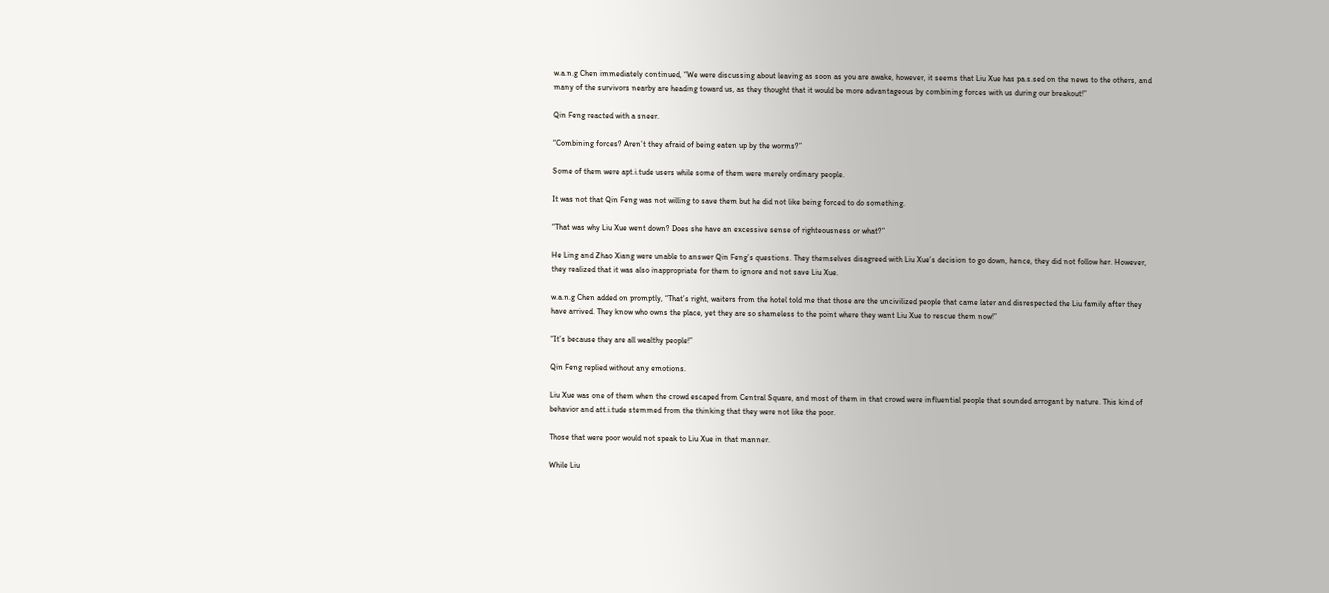w.a.n.g Chen immediately continued, “We were discussing about leaving as soon as you are awake, however, it seems that Liu Xue has pa.s.sed on the news to the others, and many of the survivors nearby are heading toward us, as they thought that it would be more advantageous by combining forces with us during our breakout!”

Qin Feng reacted with a sneer.

“Combining forces? Aren’t they afraid of being eaten up by the worms?”

Some of them were apt.i.tude users while some of them were merely ordinary people.

It was not that Qin Feng was not willing to save them but he did not like being forced to do something.

“That was why Liu Xue went down? Does she have an excessive sense of righteousness or what?”

He Ling and Zhao Xiang were unable to answer Qin Feng’s questions. They themselves disagreed with Liu Xue’s decision to go down, hence, they did not follow her. However, they realized that it was also inappropriate for them to ignore and not save Liu Xue.

w.a.n.g Chen added on promptly, “That’s right, waiters from the hotel told me that those are the uncivilized people that came later and disrespected the Liu family after they have arrived. They know who owns the place, yet they are so shameless to the point where they want Liu Xue to rescue them now!”

“It’s because they are all wealthy people!”

Qin Feng replied without any emotions.

Liu Xue was one of them when the crowd escaped from Central Square, and most of them in that crowd were influential people that sounded arrogant by nature. This kind of behavior and att.i.tude stemmed from the thinking that they were not like the poor.

Those that were poor would not speak to Liu Xue in that manner.

While Liu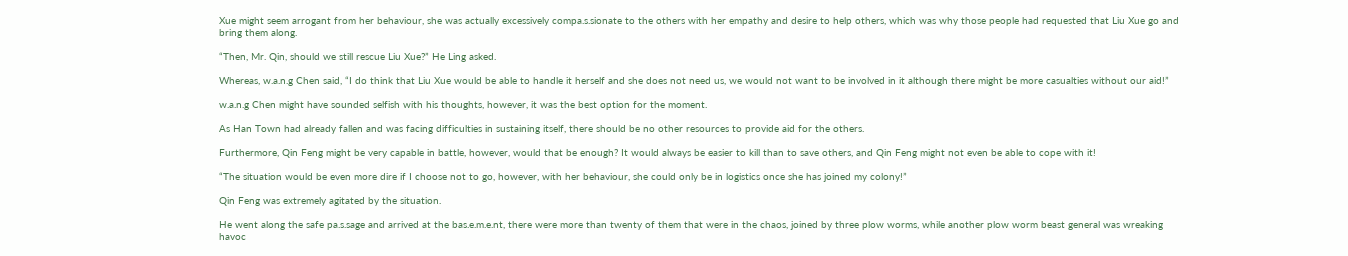Xue might seem arrogant from her behaviour, she was actually excessively compa.s.sionate to the others with her empathy and desire to help others, which was why those people had requested that Liu Xue go and bring them along.

“Then, Mr. Qin, should we still rescue Liu Xue?” He Ling asked.

Whereas, w.a.n.g Chen said, “I do think that Liu Xue would be able to handle it herself and she does not need us, we would not want to be involved in it although there might be more casualties without our aid!”

w.a.n.g Chen might have sounded selfish with his thoughts, however, it was the best option for the moment.

As Han Town had already fallen and was facing difficulties in sustaining itself, there should be no other resources to provide aid for the others.

Furthermore, Qin Feng might be very capable in battle, however, would that be enough? It would always be easier to kill than to save others, and Qin Feng might not even be able to cope with it!

“The situation would be even more dire if I choose not to go, however, with her behaviour, she could only be in logistics once she has joined my colony!”

Qin Feng was extremely agitated by the situation.

He went along the safe pa.s.sage and arrived at the bas.e.m.e.nt, there were more than twenty of them that were in the chaos, joined by three plow worms, while another plow worm beast general was wreaking havoc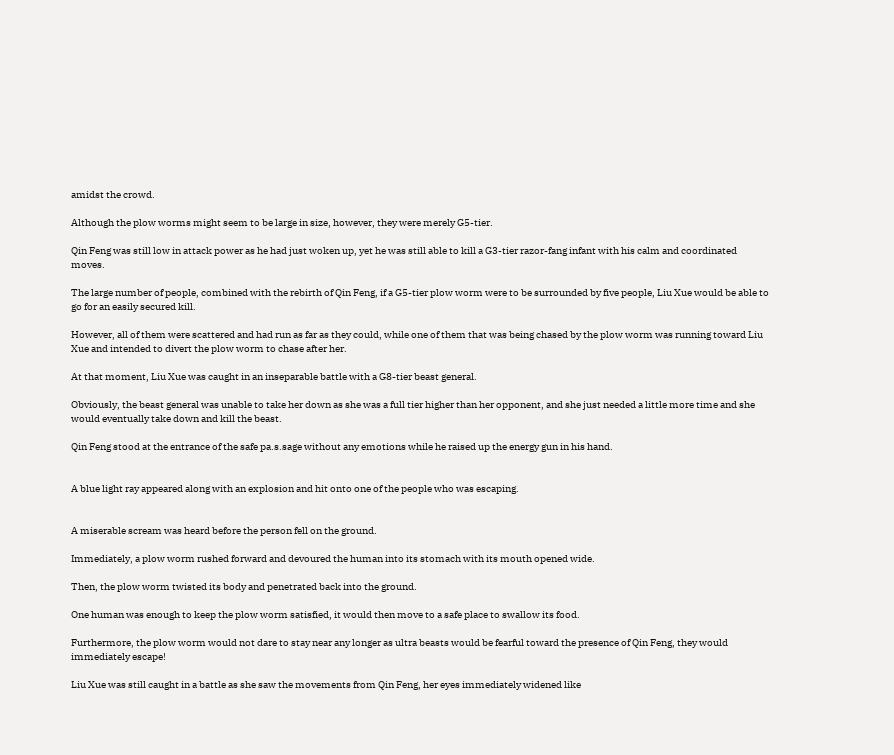amidst the crowd.

Although the plow worms might seem to be large in size, however, they were merely G5-tier.

Qin Feng was still low in attack power as he had just woken up, yet he was still able to kill a G3-tier razor-fang infant with his calm and coordinated moves.

The large number of people, combined with the rebirth of Qin Feng, if a G5-tier plow worm were to be surrounded by five people, Liu Xue would be able to go for an easily secured kill.

However, all of them were scattered and had run as far as they could, while one of them that was being chased by the plow worm was running toward Liu Xue and intended to divert the plow worm to chase after her.

At that moment, Liu Xue was caught in an inseparable battle with a G8-tier beast general.

Obviously, the beast general was unable to take her down as she was a full tier higher than her opponent, and she just needed a little more time and she would eventually take down and kill the beast.

Qin Feng stood at the entrance of the safe pa.s.sage without any emotions while he raised up the energy gun in his hand.


A blue light ray appeared along with an explosion and hit onto one of the people who was escaping.


A miserable scream was heard before the person fell on the ground.

Immediately, a plow worm rushed forward and devoured the human into its stomach with its mouth opened wide.

Then, the plow worm twisted its body and penetrated back into the ground.

One human was enough to keep the plow worm satisfied, it would then move to a safe place to swallow its food.

Furthermore, the plow worm would not dare to stay near any longer as ultra beasts would be fearful toward the presence of Qin Feng, they would immediately escape!

Liu Xue was still caught in a battle as she saw the movements from Qin Feng, her eyes immediately widened like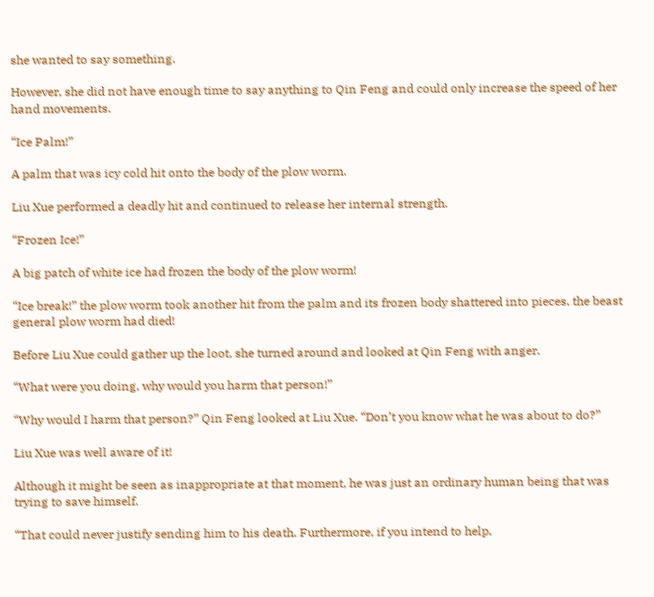she wanted to say something.

However, she did not have enough time to say anything to Qin Feng and could only increase the speed of her hand movements.

“Ice Palm!”

A palm that was icy cold hit onto the body of the plow worm.

Liu Xue performed a deadly hit and continued to release her internal strength.

“Frozen Ice!”

A big patch of white ice had frozen the body of the plow worm!

“Ice break!” the plow worm took another hit from the palm and its frozen body shattered into pieces, the beast general plow worm had died!

Before Liu Xue could gather up the loot, she turned around and looked at Qin Feng with anger.

“What were you doing, why would you harm that person!”

“Why would I harm that person?” Qin Feng looked at Liu Xue. “Don’t you know what he was about to do?”

Liu Xue was well aware of it!

Although it might be seen as inappropriate at that moment, he was just an ordinary human being that was trying to save himself.

“That could never justify sending him to his death. Furthermore, if you intend to help,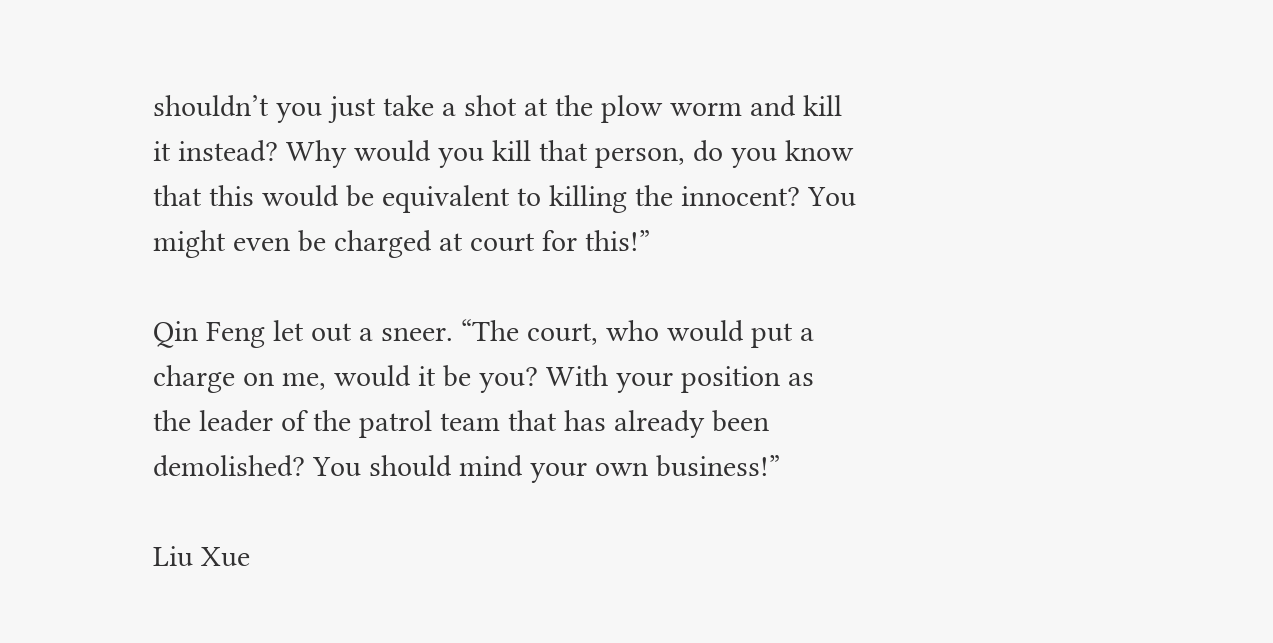shouldn’t you just take a shot at the plow worm and kill it instead? Why would you kill that person, do you know that this would be equivalent to killing the innocent? You might even be charged at court for this!”

Qin Feng let out a sneer. “The court, who would put a charge on me, would it be you? With your position as the leader of the patrol team that has already been demolished? You should mind your own business!”

Liu Xue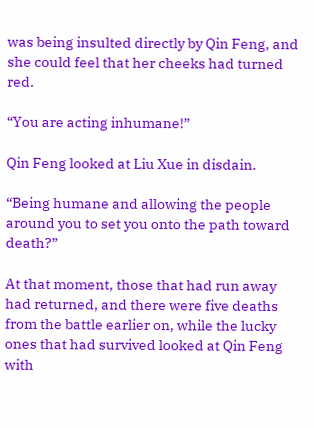was being insulted directly by Qin Feng, and she could feel that her cheeks had turned red.

“You are acting inhumane!”

Qin Feng looked at Liu Xue in disdain.

“Being humane and allowing the people around you to set you onto the path toward death?”

At that moment, those that had run away had returned, and there were five deaths from the battle earlier on, while the lucky ones that had survived looked at Qin Feng with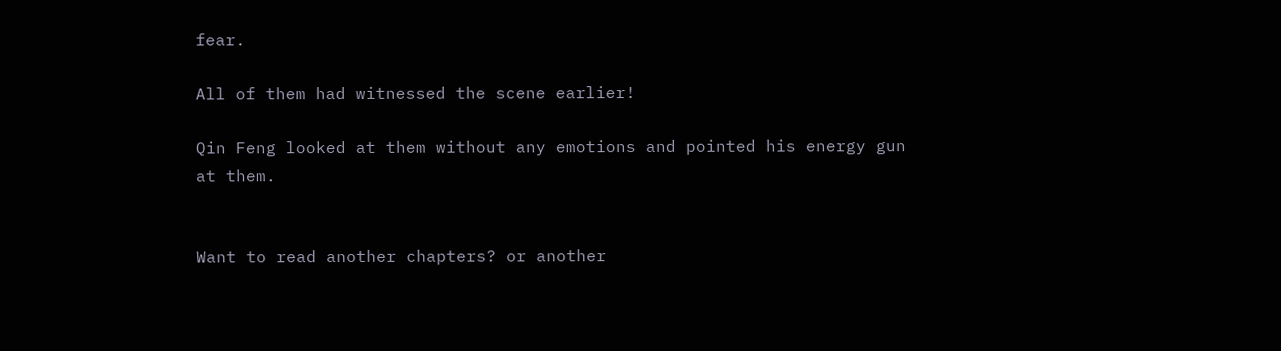fear.

All of them had witnessed the scene earlier!

Qin Feng looked at them without any emotions and pointed his energy gun at them.


Want to read another chapters? or another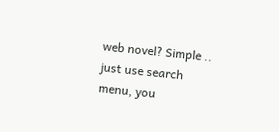web novel? Simple .. just use search menu, you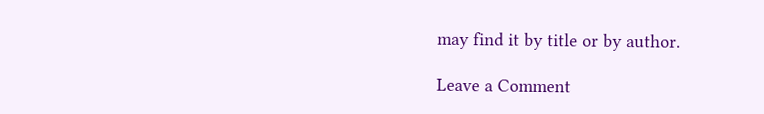may find it by title or by author.

Leave a Comment